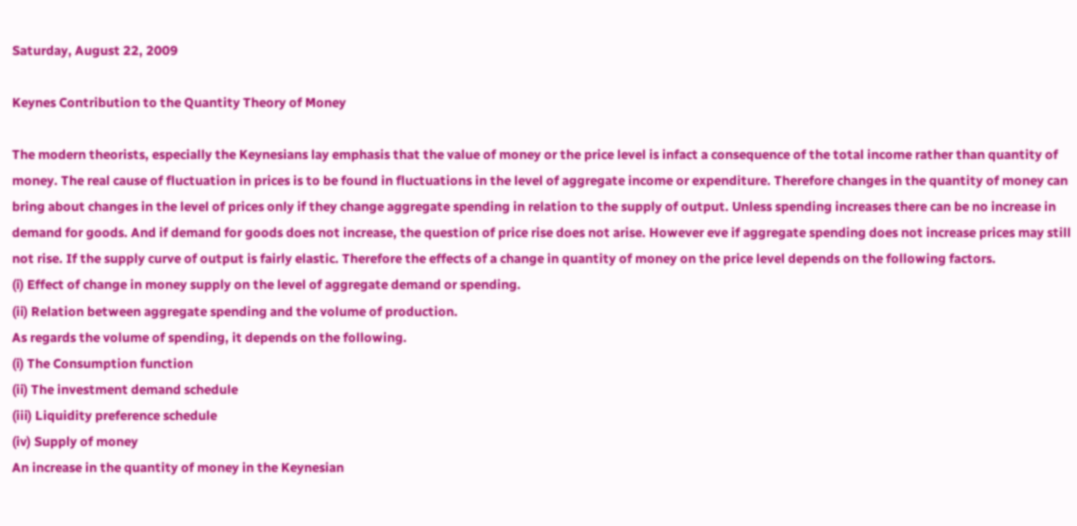Saturday, August 22, 2009

Keynes Contribution to the Quantity Theory of Money

The modern theorists, especially the Keynesians lay emphasis that the value of money or the price level is infact a consequence of the total income rather than quantity of money. The real cause of fluctuation in prices is to be found in fluctuations in the level of aggregate income or expenditure. Therefore changes in the quantity of money can bring about changes in the level of prices only if they change aggregate spending in relation to the supply of output. Unless spending increases there can be no increase in demand for goods. And if demand for goods does not increase, the question of price rise does not arise. However eve if aggregate spending does not increase prices may still not rise. If the supply curve of output is fairly elastic. Therefore the effects of a change in quantity of money on the price level depends on the following factors.
(i) Effect of change in money supply on the level of aggregate demand or spending.
(ii) Relation between aggregate spending and the volume of production.
As regards the volume of spending, it depends on the following.
(i) The Consumption function
(ii) The investment demand schedule
(iii) Liquidity preference schedule
(iv) Supply of money
An increase in the quantity of money in the Keynesian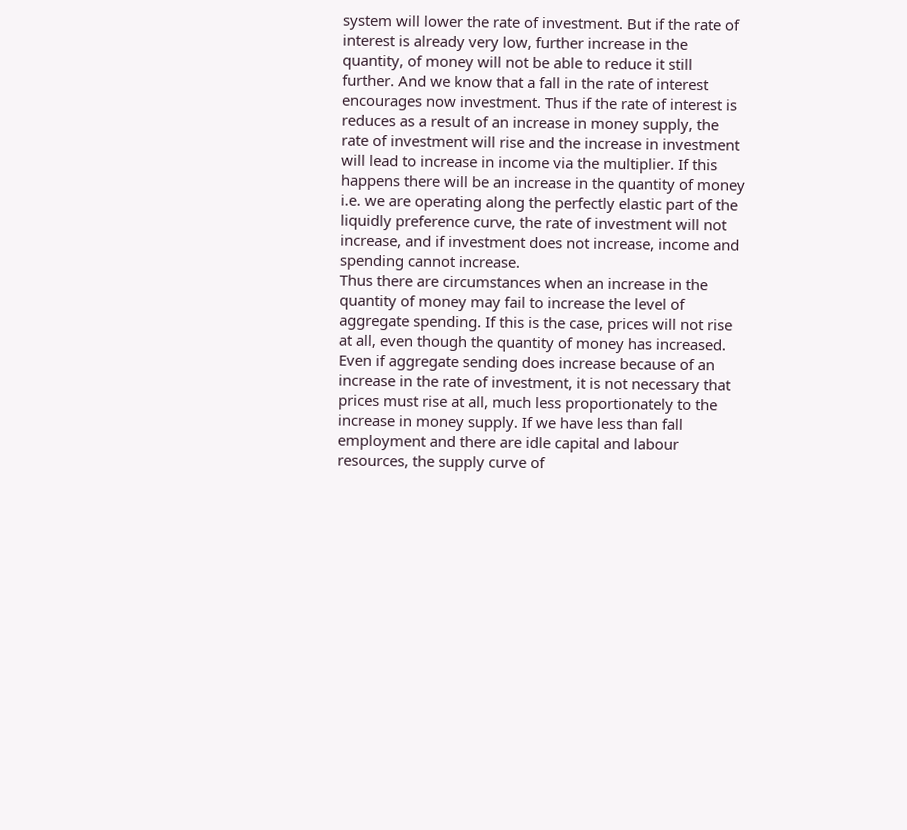system will lower the rate of investment. But if the rate of interest is already very low, further increase in the quantity, of money will not be able to reduce it still further. And we know that a fall in the rate of interest encourages now investment. Thus if the rate of interest is reduces as a result of an increase in money supply, the rate of investment will rise and the increase in investment will lead to increase in income via the multiplier. If this happens there will be an increase in the quantity of money i.e. we are operating along the perfectly elastic part of the liquidly preference curve, the rate of investment will not increase, and if investment does not increase, income and spending cannot increase.
Thus there are circumstances when an increase in the quantity of money may fail to increase the level of aggregate spending. If this is the case, prices will not rise at all, even though the quantity of money has increased.
Even if aggregate sending does increase because of an increase in the rate of investment, it is not necessary that prices must rise at all, much less proportionately to the increase in money supply. If we have less than fall employment and there are idle capital and labour resources, the supply curve of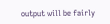output will be fairly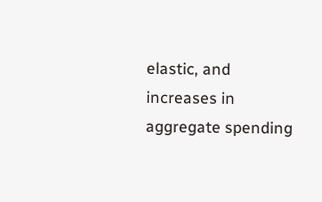elastic, and increases in aggregate spending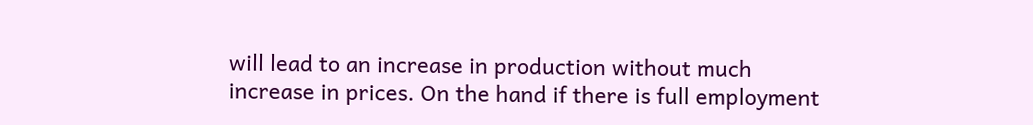will lead to an increase in production without much increase in prices. On the hand if there is full employment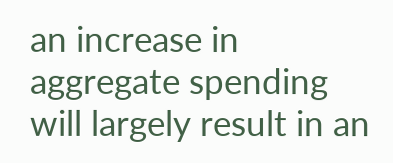an increase in aggregate spending will largely result in an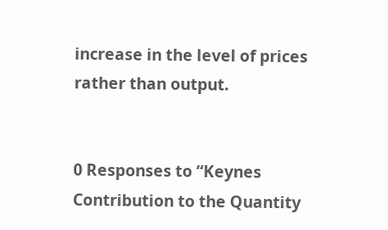increase in the level of prices rather than output.


0 Responses to “Keynes Contribution to the Quantity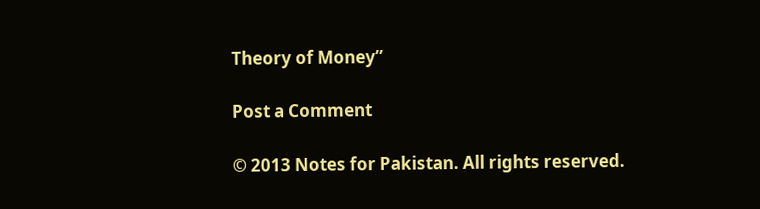Theory of Money”

Post a Comment

© 2013 Notes for Pakistan. All rights reserved.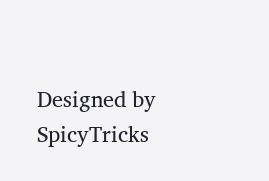Designed by SpicyTricks